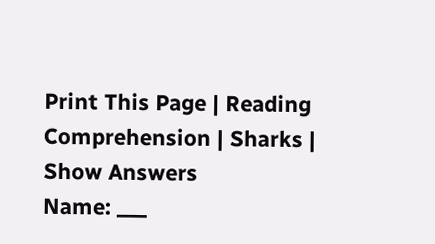Print This Page | Reading Comprehension | Sharks | Show Answers
Name: ___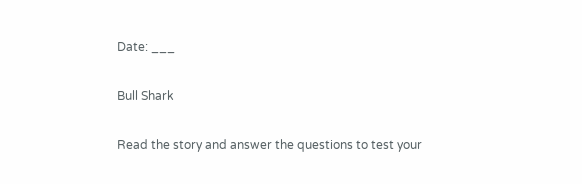Date: ___

Bull Shark

Read the story and answer the questions to test your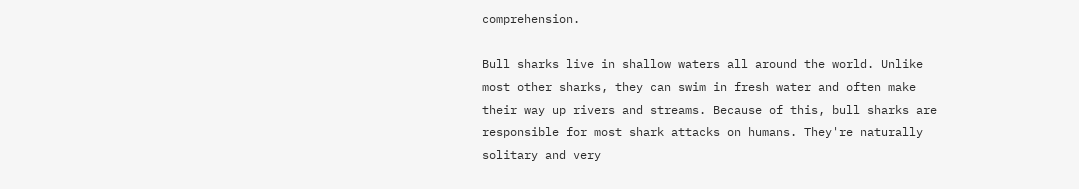comprehension.

Bull sharks live in shallow waters all around the world. Unlike most other sharks, they can swim in fresh water and often make their way up rivers and streams. Because of this, bull sharks are responsible for most shark attacks on humans. They're naturally solitary and very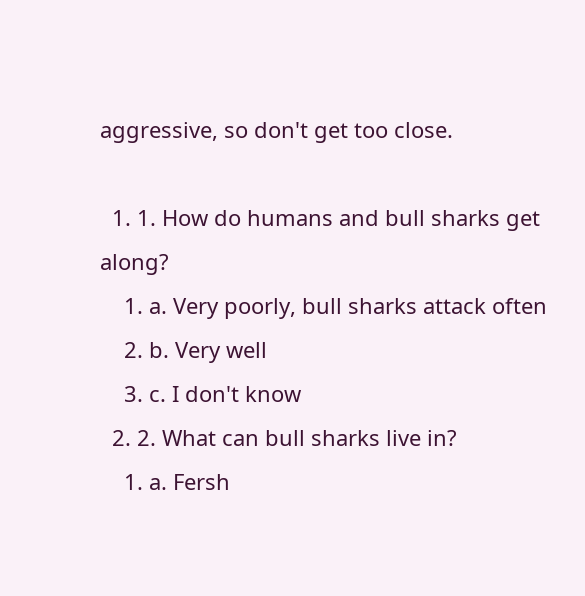aggressive, so don't get too close.

  1. 1. How do humans and bull sharks get along?
    1. a. Very poorly, bull sharks attack often
    2. b. Very well
    3. c. I don't know
  2. 2. What can bull sharks live in?
    1. a. Fersh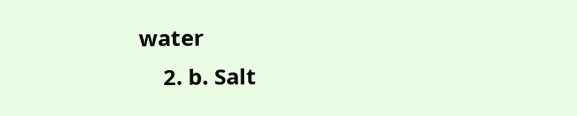water
    2. b. Salt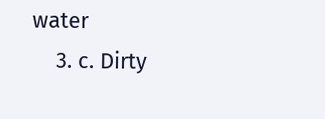water
    3. c. Dirty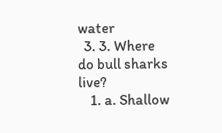water
  3. 3. Where do bull sharks live?
    1. a. Shallow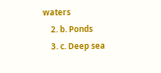waters
    2. b. Ponds
    3. c. Deep sea